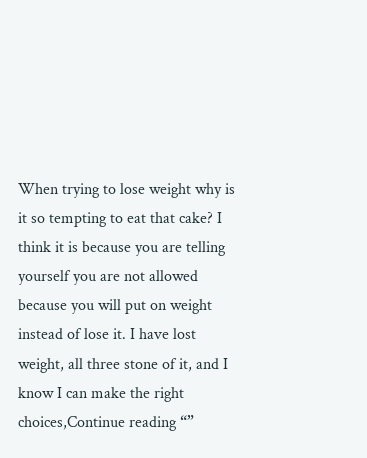When trying to lose weight why is it so tempting to eat that cake? I think it is because you are telling yourself you are not allowed because you will put on weight instead of lose it. I have lost weight, all three stone of it, and I know I can make the right choices,Continue reading “”